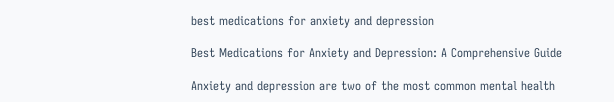best medications for anxiety and depression

Best Medications for Anxiety and Depression: A Comprehensive Guide

Anxiety and depression are two of the most common mental health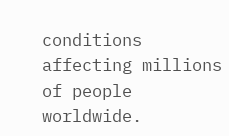conditions affecting millions of people worldwide.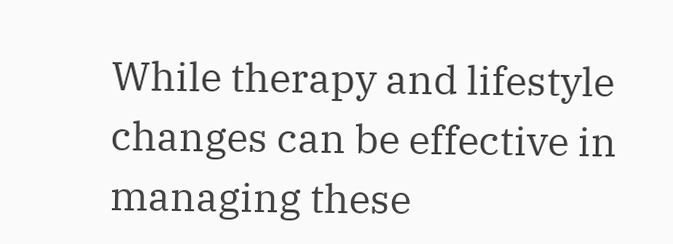While therapy and lifestyle changes can be effective in managing these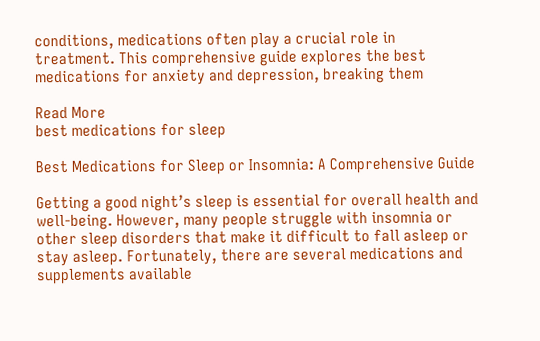conditions, medications often play a crucial role in treatment. This comprehensive guide explores the best medications for anxiety and depression, breaking them

Read More
best medications for sleep

Best Medications for Sleep or Insomnia: A Comprehensive Guide

Getting a good night’s sleep is essential for overall health and well-being. However, many people struggle with insomnia or other sleep disorders that make it difficult to fall asleep or stay asleep. Fortunately, there are several medications and supplements available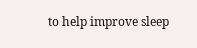to help improve sleep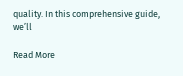quality. In this comprehensive guide, we’ll

Read More